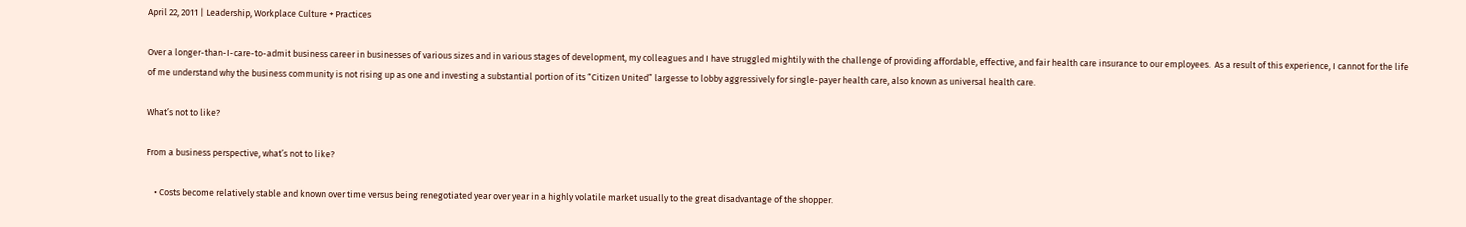April 22, 2011 | Leadership, Workplace Culture + Practices

Over a longer-than-I-care-to-admit business career in businesses of various sizes and in various stages of development, my colleagues and I have struggled mightily with the challenge of providing affordable, effective, and fair health care insurance to our employees.  As a result of this experience, I cannot for the life of me understand why the business community is not rising up as one and investing a substantial portion of its “Citizen United” largesse to lobby aggressively for single-payer health care, also known as universal health care.

What’s not to like?

From a business perspective, what’s not to like?

    • Costs become relatively stable and known over time versus being renegotiated year over year in a highly volatile market usually to the great disadvantage of the shopper.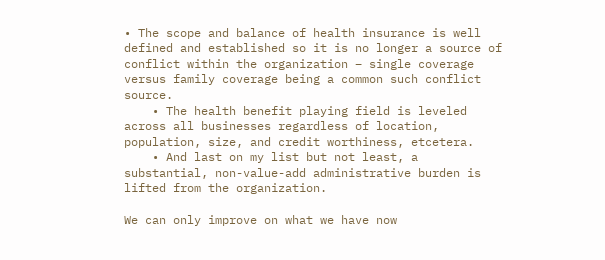• The scope and balance of health insurance is well defined and established so it is no longer a source of conflict within the organization – single coverage versus family coverage being a common such conflict source.
    • The health benefit playing field is leveled across all businesses regardless of location, population, size, and credit worthiness, etcetera.
    • And last on my list but not least, a substantial, non-value-add administrative burden is lifted from the organization.

We can only improve on what we have now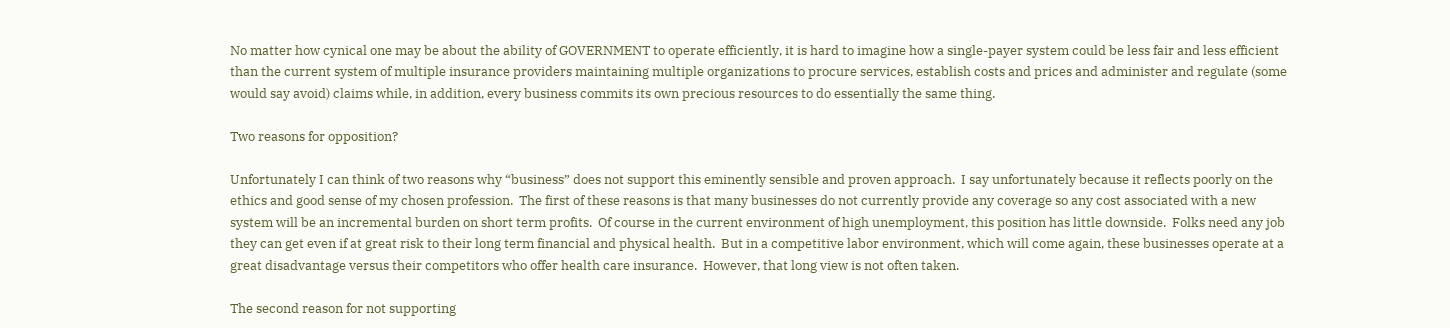No matter how cynical one may be about the ability of GOVERNMENT to operate efficiently, it is hard to imagine how a single-payer system could be less fair and less efficient than the current system of multiple insurance providers maintaining multiple organizations to procure services, establish costs and prices and administer and regulate (some would say avoid) claims while, in addition, every business commits its own precious resources to do essentially the same thing.

Two reasons for opposition?

Unfortunately I can think of two reasons why “business” does not support this eminently sensible and proven approach.  I say unfortunately because it reflects poorly on the ethics and good sense of my chosen profession.  The first of these reasons is that many businesses do not currently provide any coverage so any cost associated with a new system will be an incremental burden on short term profits.  Of course in the current environment of high unemployment, this position has little downside.  Folks need any job they can get even if at great risk to their long term financial and physical health.  But in a competitive labor environment, which will come again, these businesses operate at a great disadvantage versus their competitors who offer health care insurance.  However, that long view is not often taken.

The second reason for not supporting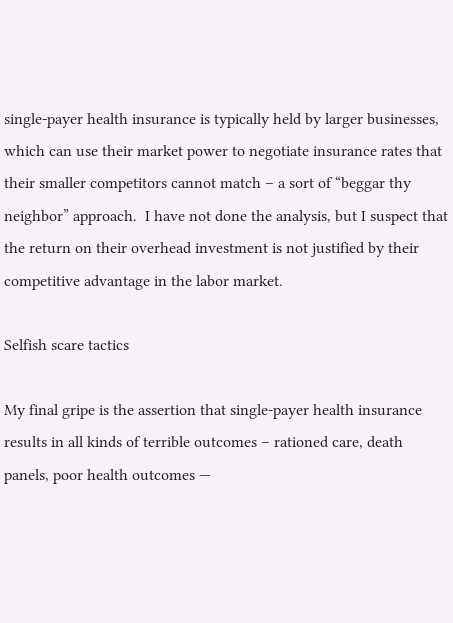single-payer health insurance is typically held by larger businesses, which can use their market power to negotiate insurance rates that their smaller competitors cannot match – a sort of “beggar thy neighbor” approach.  I have not done the analysis, but I suspect that the return on their overhead investment is not justified by their competitive advantage in the labor market.

Selfish scare tactics

My final gripe is the assertion that single-payer health insurance results in all kinds of terrible outcomes – rationed care, death panels, poor health outcomes —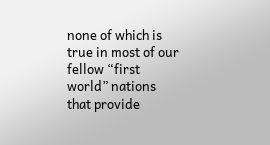none of which is true in most of our fellow “first world” nations that provide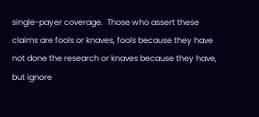single-payer coverage.  Those who assert these claims are fools or knaves, fools because they have not done the research or knaves because they have, but ignore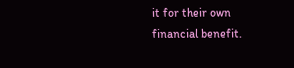it for their own financial benefit.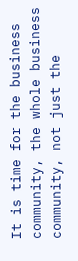It is time for the business community, the whole business community, not just the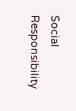Social Responsibility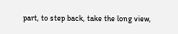part, to step back, take the long view,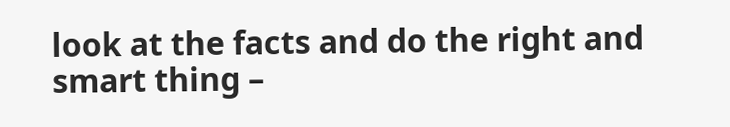look at the facts and do the right and smart thing –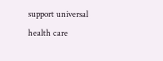support universal health care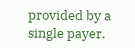provided by a single payer.